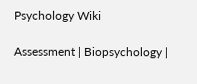Psychology Wiki

Assessment | Biopsychology |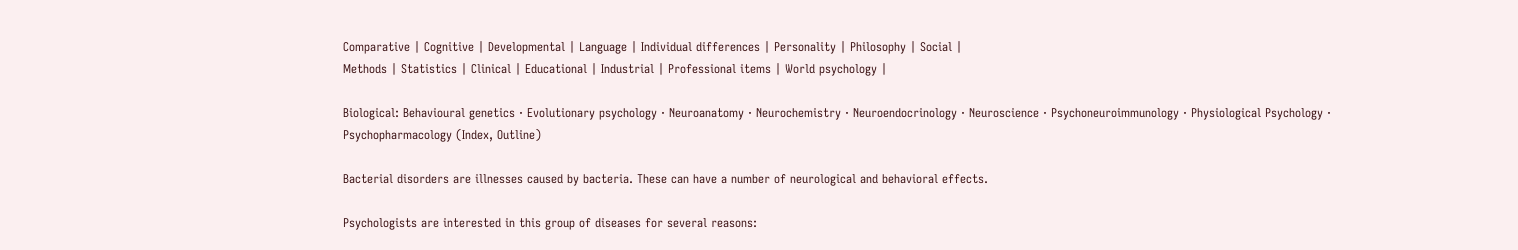Comparative | Cognitive | Developmental | Language | Individual differences | Personality | Philosophy | Social |
Methods | Statistics | Clinical | Educational | Industrial | Professional items | World psychology |

Biological: Behavioural genetics · Evolutionary psychology · Neuroanatomy · Neurochemistry · Neuroendocrinology · Neuroscience · Psychoneuroimmunology · Physiological Psychology · Psychopharmacology (Index, Outline)

Bacterial disorders are illnesses caused by bacteria. These can have a number of neurological and behavioral effects.

Psychologists are interested in this group of diseases for several reasons: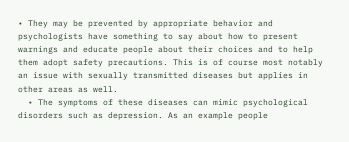• They may be prevented by appropriate behavior and psychologists have something to say about how to present warnings and educate people about their choices and to help them adopt safety precautions. This is of course most notably an issue with sexually transmitted diseases but applies in other areas as well.
  • The symptoms of these diseases can mimic psychological disorders such as depression. As an example people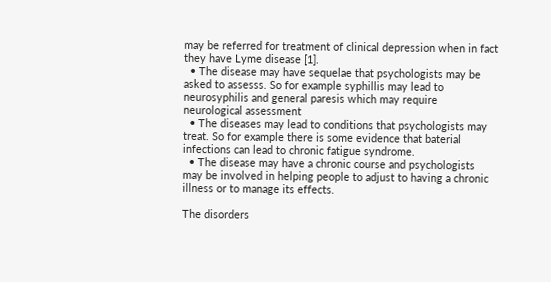may be referred for treatment of clinical depression when in fact they have Lyme disease [1].
  • The disease may have sequelae that psychologists may be asked to assesss. So for example syphillis may lead to neurosyphilis and general paresis which may require neurological assessment
  • The diseases may lead to conditions that psychologists may treat. So for example there is some evidence that baterial infections can lead to chronic fatigue syndrome.
  • The disease may have a chronic course and psychologists may be involved in helping people to adjust to having a chronic illness or to manage its effects.

The disorders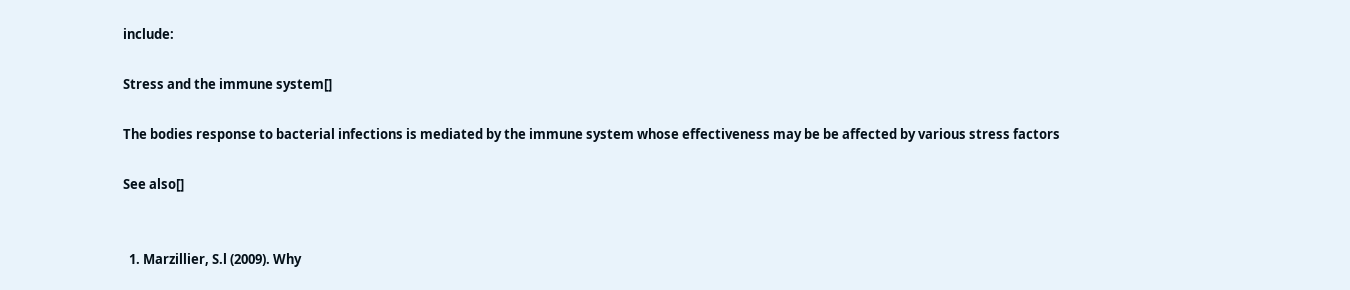include:

Stress and the immune system[]

The bodies response to bacterial infections is mediated by the immune system whose effectiveness may be be affected by various stress factors

See also[]


  1. Marzillier, S.l (2009). Why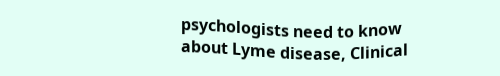psychologists need to know about Lyme disease, Clinical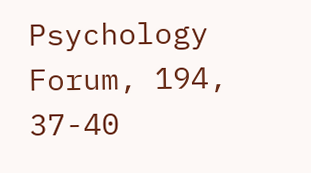Psychology Forum, 194, 37-40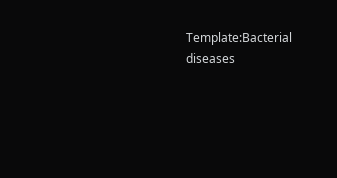Template:Bacterial diseases